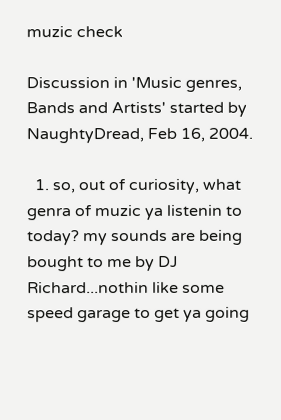muzic check

Discussion in 'Music genres, Bands and Artists' started by NaughtyDread, Feb 16, 2004.

  1. so, out of curiosity, what genra of muzic ya listenin to today? my sounds are being bought to me by DJ Richard...nothin like some speed garage to get ya going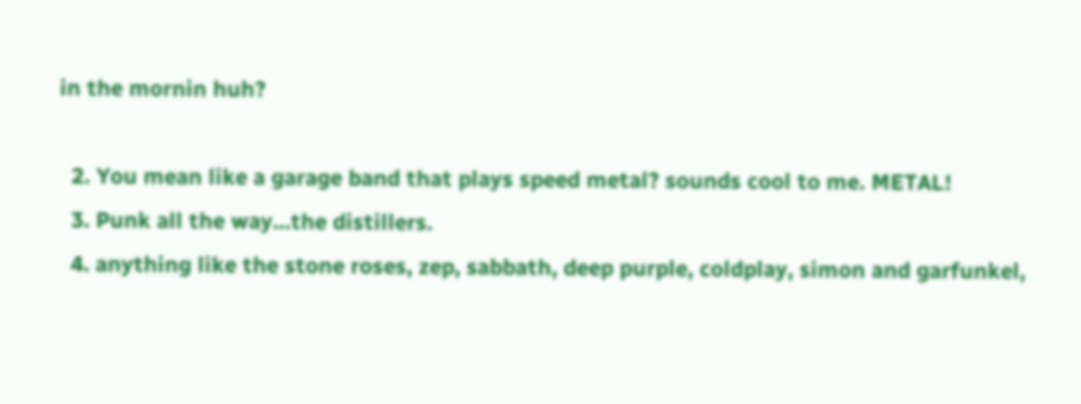in the mornin huh?

  2. You mean like a garage band that plays speed metal? sounds cool to me. METAL!
  3. Punk all the way...the distillers.
  4. anything like the stone roses, zep, sabbath, deep purple, coldplay, simon and garfunkel,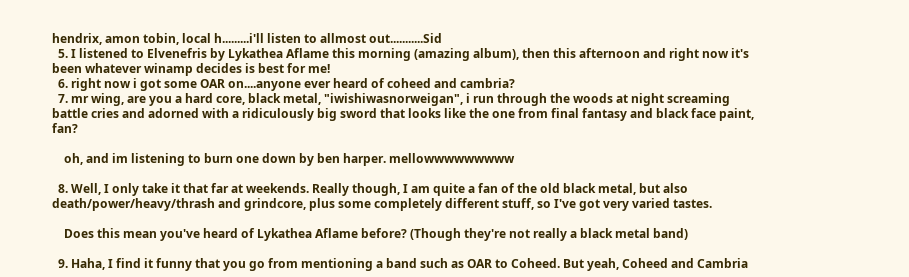hendrix, amon tobin, local h.........i'll listen to allmost out...........Sid
  5. I listened to Elvenefris by Lykathea Aflame this morning (amazing album), then this afternoon and right now it's been whatever winamp decides is best for me!
  6. right now i got some OAR on....anyone ever heard of coheed and cambria?
  7. mr wing, are you a hard core, black metal, "iwishiwasnorweigan", i run through the woods at night screaming battle cries and adorned with a ridiculously big sword that looks like the one from final fantasy and black face paint, fan?

    oh, and im listening to burn one down by ben harper. mellowwwwwwwww

  8. Well, I only take it that far at weekends. Really though, I am quite a fan of the old black metal, but also death/power/heavy/thrash and grindcore, plus some completely different stuff, so I've got very varied tastes.

    Does this mean you've heard of Lykathea Aflame before? (Though they're not really a black metal band)

  9. Haha, I find it funny that you go from mentioning a band such as OAR to Coheed. But yeah, Coheed and Cambria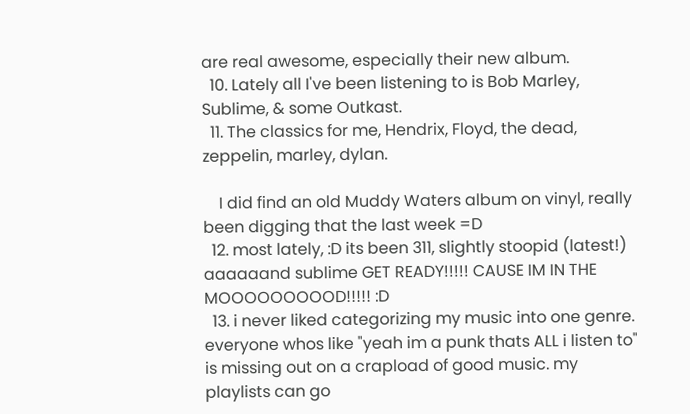are real awesome, especially their new album.
  10. Lately all I've been listening to is Bob Marley, Sublime, & some Outkast.
  11. The classics for me, Hendrix, Floyd, the dead, zeppelin, marley, dylan.

    I did find an old Muddy Waters album on vinyl, really been digging that the last week =D
  12. most lately, :D its been 311, slightly stoopid (latest!) aaaaaand sublime GET READY!!!!! CAUSE IM IN THE MOOOOOOOOOD!!!!! :D
  13. i never liked categorizing my music into one genre. everyone whos like "yeah im a punk thats ALL i listen to" is missing out on a crapload of good music. my playlists can go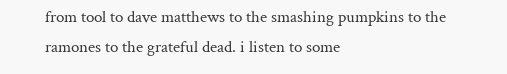from tool to dave matthews to the smashing pumpkins to the ramones to the grateful dead. i listen to some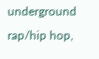underground rap/hip hop,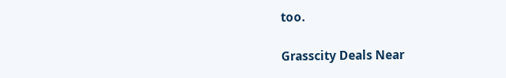too.

Grasscity Deals Near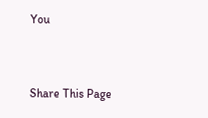You


Share This Page